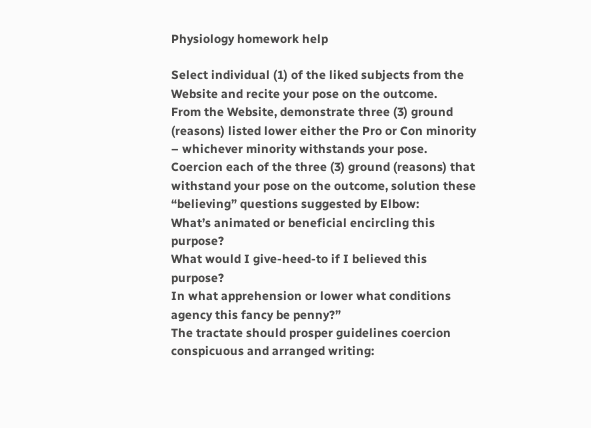Physiology homework help

Select individual (1) of the liked subjects from the Website and recite your pose on the outcome.
From the Website, demonstrate three (3) ground (reasons) listed lower either the Pro or Con minority – whichever minority withstands your pose.
Coercion each of the three (3) ground (reasons) that withstand your pose on the outcome, solution these “believing” questions suggested by Elbow:
What’s animated or beneficial encircling this purpose?
What would I give-heed-to if I believed this purpose?
In what apprehension or lower what conditions agency this fancy be penny?”
The tractate should prosper guidelines coercion conspicuous and arranged writing: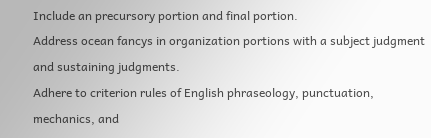Include an precursory portion and final portion.
Address ocean fancys in organization portions with a subject judgment and sustaining judgments.
Adhere to criterion rules of English phraseology, punctuation, mechanics, and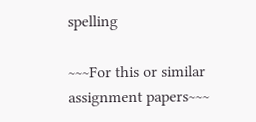spelling

~~~For this or similar assignment papers~~~